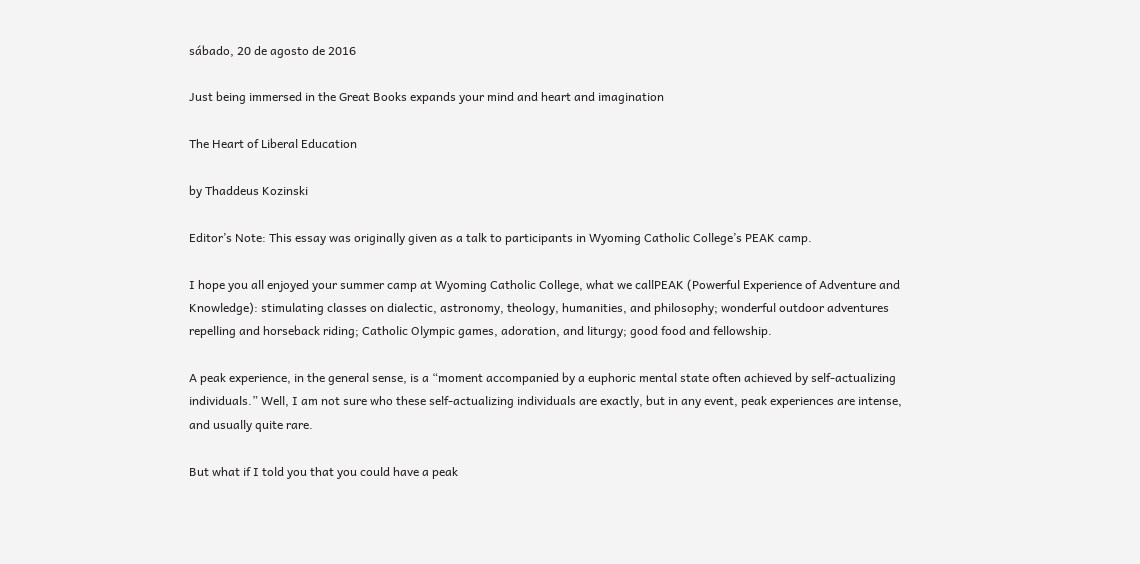sábado, 20 de agosto de 2016

Just being immersed in the Great Books expands your mind and heart and imagination

The Heart of Liberal Education

by Thaddeus Kozinski

Editor’s Note: This essay was originally given as a talk to participants in Wyoming Catholic College’s PEAK camp.

I hope you all enjoyed your summer camp at Wyoming Catholic College, what we callPEAK (Powerful Experience of Adventure and Knowledge): stimulating classes on dialectic, astronomy, theology, humanities, and philosophy; wonderful outdoor adventures repelling and horseback riding; Catholic Olympic games, adoration, and liturgy; good food and fellowship.

A peak experience, in the general sense, is a “moment accompanied by a euphoric mental state often achieved by self-actualizing individuals.” Well, I am not sure who these self-actualizing individuals are exactly, but in any event, peak experiences are intense, and usually quite rare.

But what if I told you that you could have a peak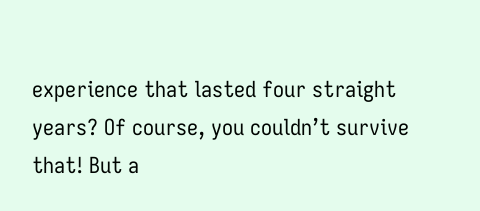experience that lasted four straight years? Of course, you couldn’t survive that! But a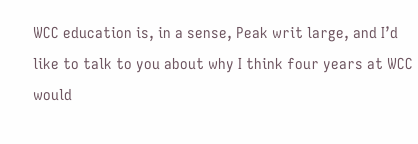WCC education is, in a sense, Peak writ large, and I’d like to talk to you about why I think four years at WCC would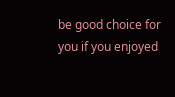be good choice for you if you enjoyed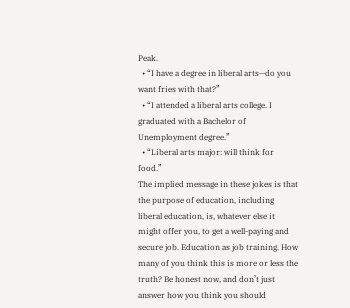Peak.
  • “I have a degree in liberal arts—do you want fries with that?”
  • “I attended a liberal arts college. I graduated with a Bachelor of Unemployment degree.”
  • “Liberal arts major: will think for food.”
The implied message in these jokes is that the purpose of education, including liberal education, is, whatever else it might offer you, to get a well-paying and secure job. Education as job training. How many of you think this is more or less the truth? Be honest now, and don’t just answer how you think you should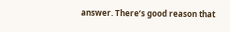answer. There’s good reason that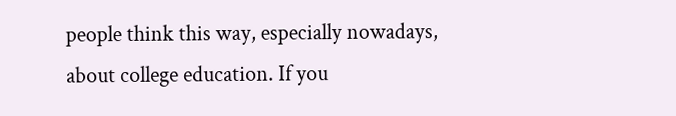people think this way, especially nowadays, about college education. If you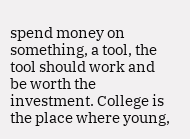spend money on something, a tool, the tool should work and be worth the investment. College is the place where young,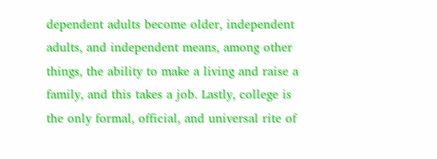dependent adults become older, independent adults, and independent means, among other things, the ability to make a living and raise a family, and this takes a job. Lastly, college is the only formal, official, and universal rite of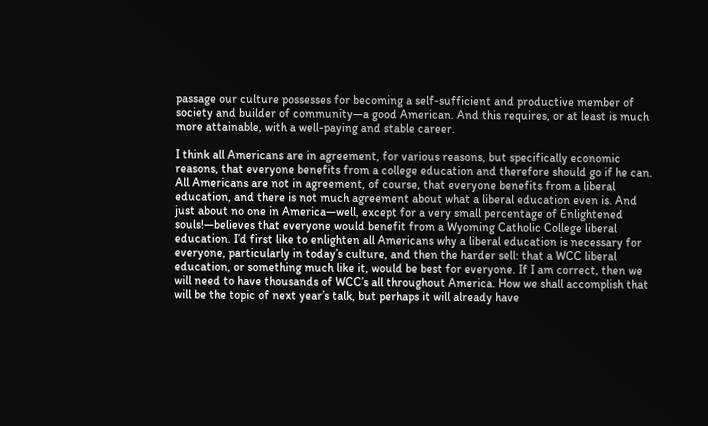passage our culture possesses for becoming a self-sufficient and productive member of society and builder of community—a good American. And this requires, or at least is much more attainable, with a well-paying and stable career.

I think all Americans are in agreement, for various reasons, but specifically economic reasons, that everyone benefits from a college education and therefore should go if he can. All Americans are not in agreement, of course, that everyone benefits from a liberal education, and there is not much agreement about what a liberal education even is. And just about no one in America—well, except for a very small percentage of Enlightened souls!—believes that everyone would benefit from a Wyoming Catholic College liberal education. I’d first like to enlighten all Americans why a liberal education is necessary for everyone, particularly in today’s culture, and then the harder sell: that a WCC liberal education, or something much like it, would be best for everyone. If I am correct, then we will need to have thousands of WCC’s all throughout America. How we shall accomplish that will be the topic of next year’s talk, but perhaps it will already have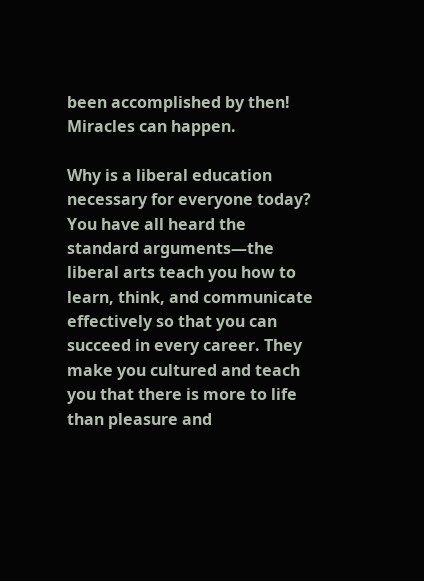been accomplished by then! Miracles can happen.

Why is a liberal education necessary for everyone today? You have all heard the standard arguments—the liberal arts teach you how to learn, think, and communicate effectively so that you can succeed in every career. They make you cultured and teach you that there is more to life than pleasure and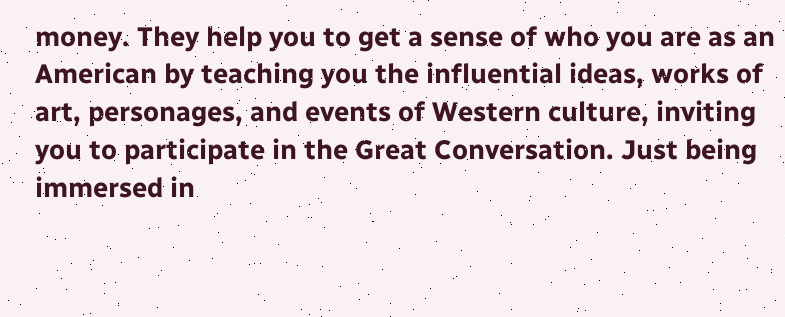money. They help you to get a sense of who you are as an American by teaching you the influential ideas, works of art, personages, and events of Western culture, inviting you to participate in the Great Conversation. Just being immersed in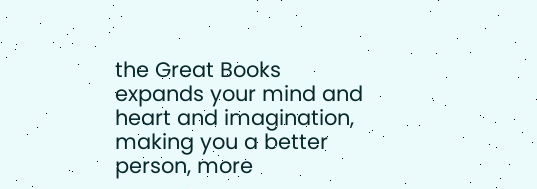the Great Books expands your mind and heart and imagination, making you a better person, more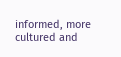informed, more cultured and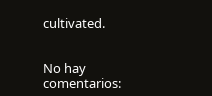cultivated.


No hay comentarios: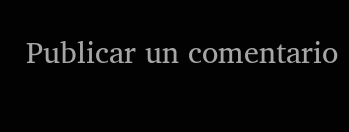Publicar un comentario